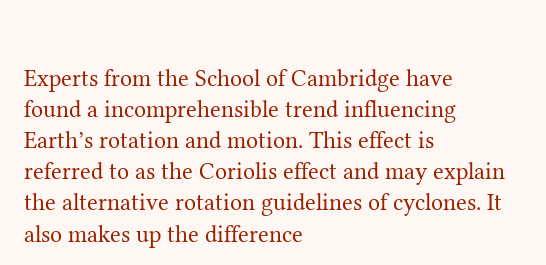Experts from the School of Cambridge have found a incomprehensible trend influencing Earth’s rotation and motion. This effect is referred to as the Coriolis effect and may explain the alternative rotation guidelines of cyclones. It also makes up the difference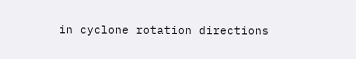in cyclone rotation directions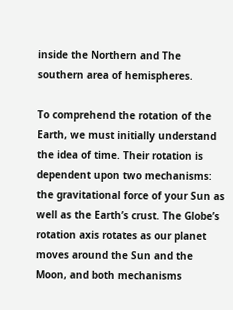inside the Northern and The southern area of hemispheres.

To comprehend the rotation of the Earth, we must initially understand the idea of time. Their rotation is dependent upon two mechanisms: the gravitational force of your Sun as well as the Earth’s crust. The Globe’s rotation axis rotates as our planet moves around the Sun and the Moon, and both mechanisms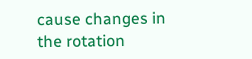cause changes in the rotation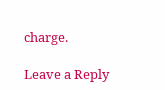charge.

Leave a Reply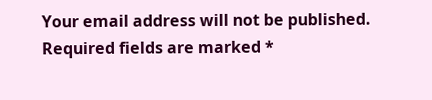Your email address will not be published. Required fields are marked *